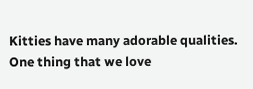Kitties have many adorable qualities. One thing that we love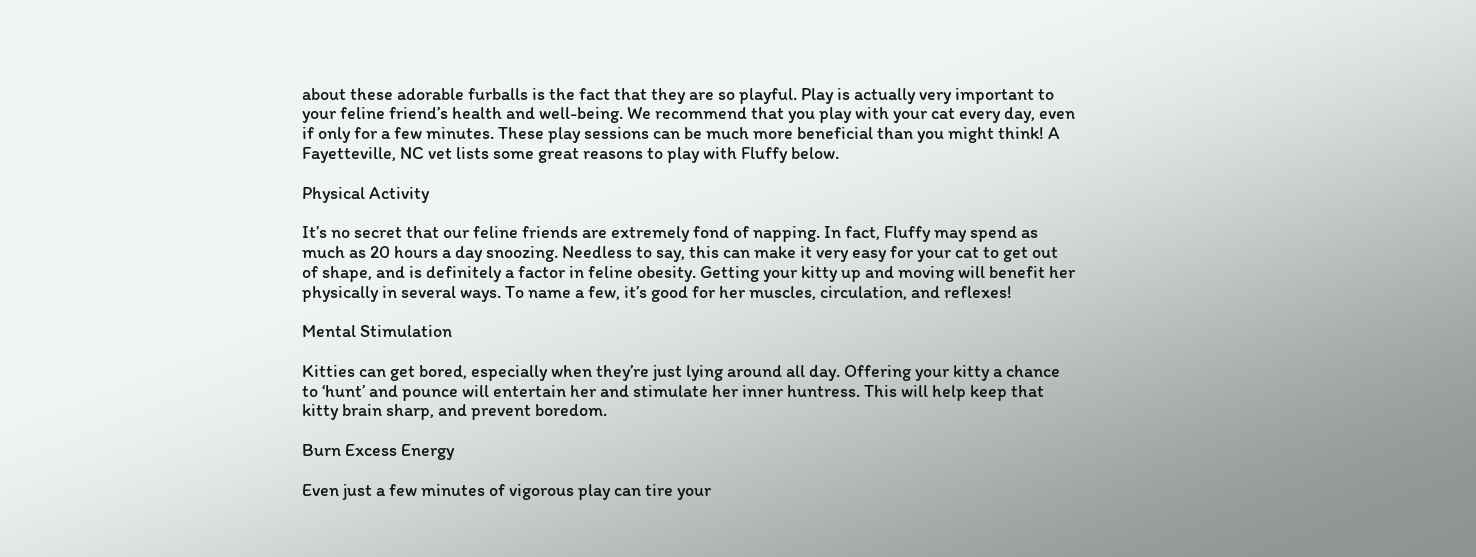about these adorable furballs is the fact that they are so playful. Play is actually very important to your feline friend’s health and well-being. We recommend that you play with your cat every day, even if only for a few minutes. These play sessions can be much more beneficial than you might think! A Fayetteville, NC vet lists some great reasons to play with Fluffy below.

Physical Activity

It’s no secret that our feline friends are extremely fond of napping. In fact, Fluffy may spend as much as 20 hours a day snoozing. Needless to say, this can make it very easy for your cat to get out of shape, and is definitely a factor in feline obesity. Getting your kitty up and moving will benefit her physically in several ways. To name a few, it’s good for her muscles, circulation, and reflexes!

Mental Stimulation

Kitties can get bored, especially when they’re just lying around all day. Offering your kitty a chance to ‘hunt’ and pounce will entertain her and stimulate her inner huntress. This will help keep that kitty brain sharp, and prevent boredom.

Burn Excess Energy

Even just a few minutes of vigorous play can tire your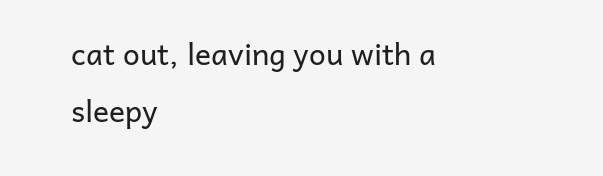cat out, leaving you with a sleepy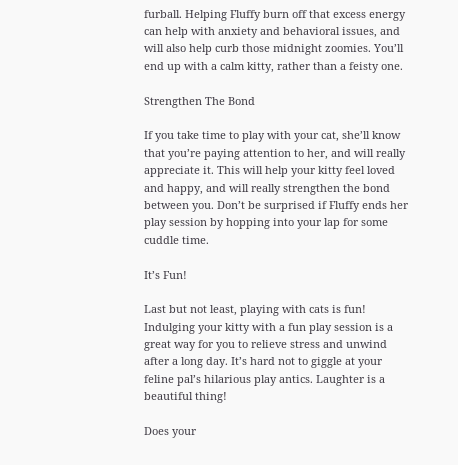furball. Helping Fluffy burn off that excess energy can help with anxiety and behavioral issues, and will also help curb those midnight zoomies. You’ll end up with a calm kitty, rather than a feisty one.

Strengthen The Bond

If you take time to play with your cat, she’ll know that you’re paying attention to her, and will really appreciate it. This will help your kitty feel loved and happy, and will really strengthen the bond between you. Don’t be surprised if Fluffy ends her play session by hopping into your lap for some cuddle time.

It’s Fun!

Last but not least, playing with cats is fun! Indulging your kitty with a fun play session is a great way for you to relieve stress and unwind after a long day. It’s hard not to giggle at your feline pal’s hilarious play antics. Laughter is a beautiful thing!

Does your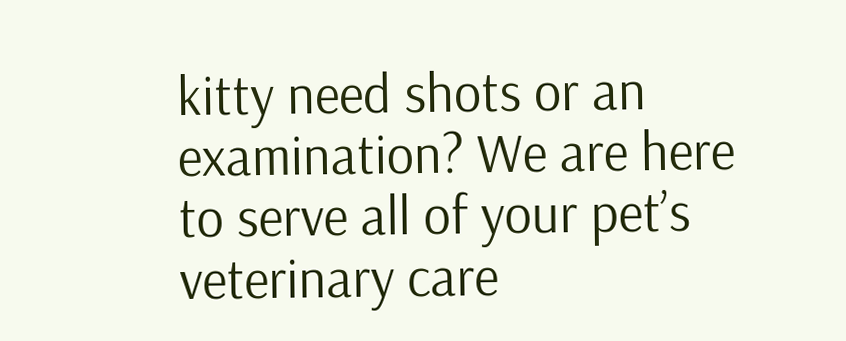kitty need shots or an examination? We are here to serve all of your pet’s veterinary care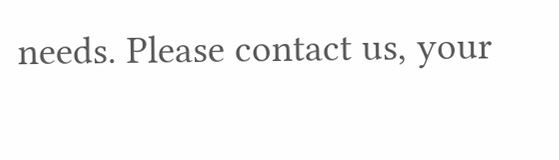needs. Please contact us, your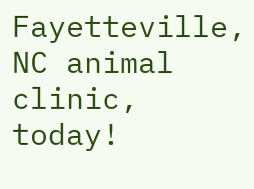Fayetteville, NC animal clinic, today!